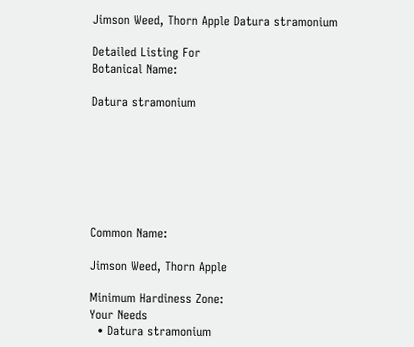Jimson Weed, Thorn Apple Datura stramonium

Detailed Listing For
Botanical Name:

Datura stramonium







Common Name:

Jimson Weed, Thorn Apple

Minimum Hardiness Zone:
Your Needs
  • Datura stramonium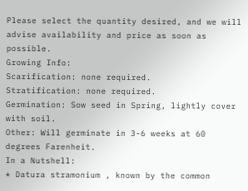Please select the quantity desired, and we will advise availability and price as soon as possible.
Growing Info:
Scarification: none required.
Stratification: none required.
Germination: Sow seed in Spring, lightly cover with soil.
Other: Will germinate in 3-6 weeks at 60 degrees Farenheit.
In a Nutshell:
* Datura stramonium , known by the common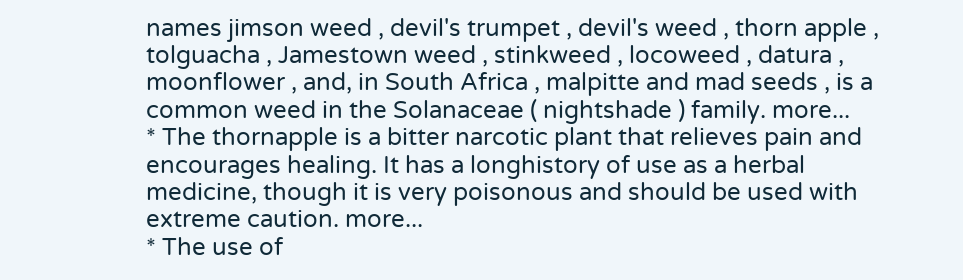names jimson weed , devil's trumpet , devil's weed , thorn apple , tolguacha , Jamestown weed , stinkweed , locoweed , datura , moonflower , and, in South Africa , malpitte and mad seeds , is a common weed in the Solanaceae ( nightshade ) family. more...
* The thornapple is a bitter narcotic plant that relieves pain and encourages healing. It has a longhistory of use as a herbal medicine, though it is very poisonous and should be used with extreme caution. more...
* The use of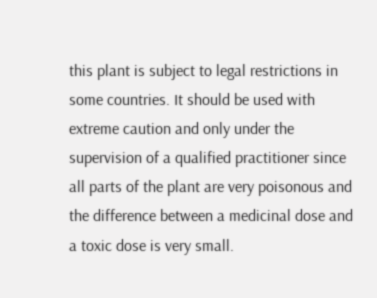this plant is subject to legal restrictions in some countries. It should be used with extreme caution and only under the supervision of a qualified practitioner since all parts of the plant are very poisonous and the difference between a medicinal dose and a toxic dose is very small.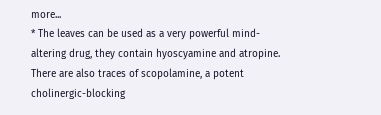more...
* The leaves can be used as a very powerful mind-altering drug, they contain hyoscyamine and atropine. There are also traces of scopolamine, a potent cholinergic-blocking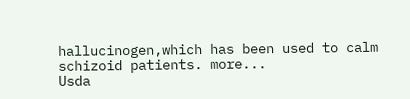hallucinogen,which has been used to calm schizoid patients. more...
Usda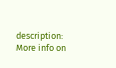description:
More info on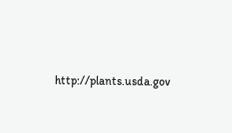http://plants.usda.gov